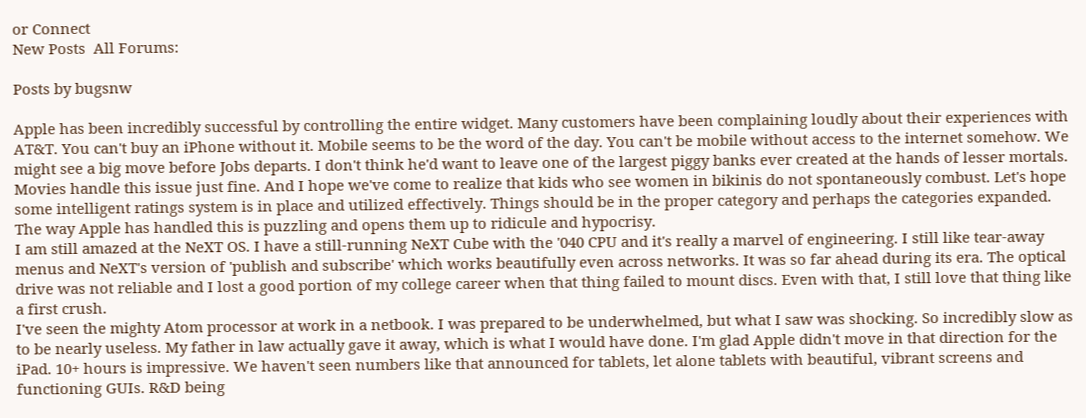or Connect
New Posts  All Forums:

Posts by bugsnw

Apple has been incredibly successful by controlling the entire widget. Many customers have been complaining loudly about their experiences with AT&T. You can't buy an iPhone without it. Mobile seems to be the word of the day. You can't be mobile without access to the internet somehow. We might see a big move before Jobs departs. I don't think he'd want to leave one of the largest piggy banks ever created at the hands of lesser mortals.
Movies handle this issue just fine. And I hope we've come to realize that kids who see women in bikinis do not spontaneously combust. Let's hope some intelligent ratings system is in place and utilized effectively. Things should be in the proper category and perhaps the categories expanded. The way Apple has handled this is puzzling and opens them up to ridicule and hypocrisy.
I am still amazed at the NeXT OS. I have a still-running NeXT Cube with the '040 CPU and it's really a marvel of engineering. I still like tear-away menus and NeXT's version of 'publish and subscribe' which works beautifully even across networks. It was so far ahead during its era. The optical drive was not reliable and I lost a good portion of my college career when that thing failed to mount discs. Even with that, I still love that thing like a first crush.
I've seen the mighty Atom processor at work in a netbook. I was prepared to be underwhelmed, but what I saw was shocking. So incredibly slow as to be nearly useless. My father in law actually gave it away, which is what I would have done. I'm glad Apple didn't move in that direction for the iPad. 10+ hours is impressive. We haven't seen numbers like that announced for tablets, let alone tablets with beautiful, vibrant screens and functioning GUIs. R&D being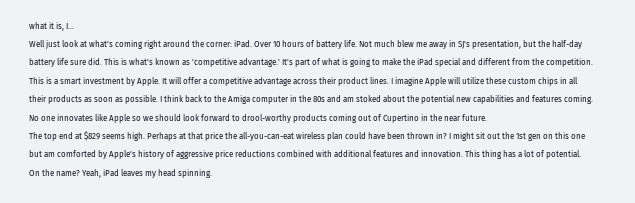what it is, I...
Well just look at what's coming right around the corner: iPad. Over 10 hours of battery life. Not much blew me away in SJ's presentation, but the half-day battery life sure did. This is what's known as 'competitive advantage.' It's part of what is going to make the iPad special and different from the competition.
This is a smart investment by Apple. It will offer a competitive advantage across their product lines. I imagine Apple will utilize these custom chips in all their products as soon as possible. I think back to the Amiga computer in the 80s and am stoked about the potential new capabilities and features coming. No one innovates like Apple so we should look forward to drool-worthy products coming out of Cupertino in the near future.
The top end at $829 seems high. Perhaps at that price the all-you-can-eat wireless plan could have been thrown in? I might sit out the 1st gen on this one but am comforted by Apple's history of aggressive price reductions combined with additional features and innovation. This thing has a lot of potential. On the name? Yeah, iPad leaves my head spinning.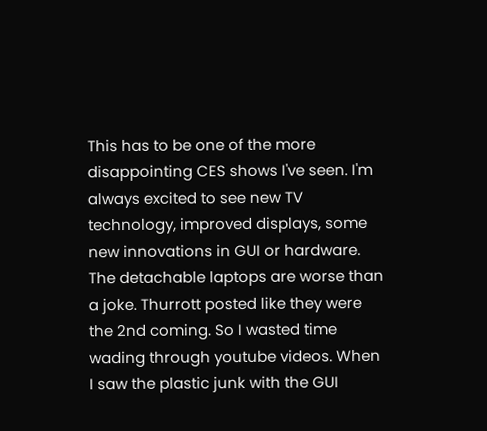This has to be one of the more disappointing CES shows I've seen. I'm always excited to see new TV technology, improved displays, some new innovations in GUI or hardware. The detachable laptops are worse than a joke. Thurrott posted like they were the 2nd coming. So I wasted time wading through youtube videos. When I saw the plastic junk with the GUI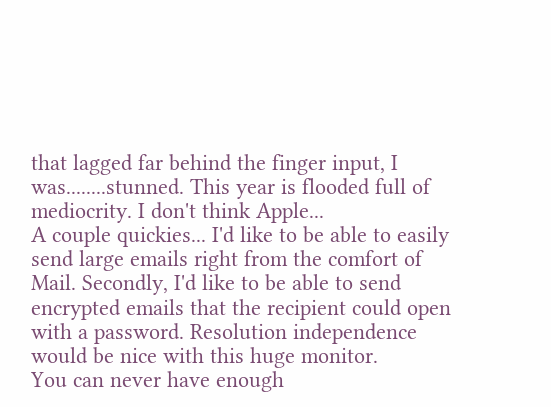that lagged far behind the finger input, I was........stunned. This year is flooded full of mediocrity. I don't think Apple...
A couple quickies... I'd like to be able to easily send large emails right from the comfort of Mail. Secondly, I'd like to be able to send encrypted emails that the recipient could open with a password. Resolution independence would be nice with this huge monitor.
You can never have enough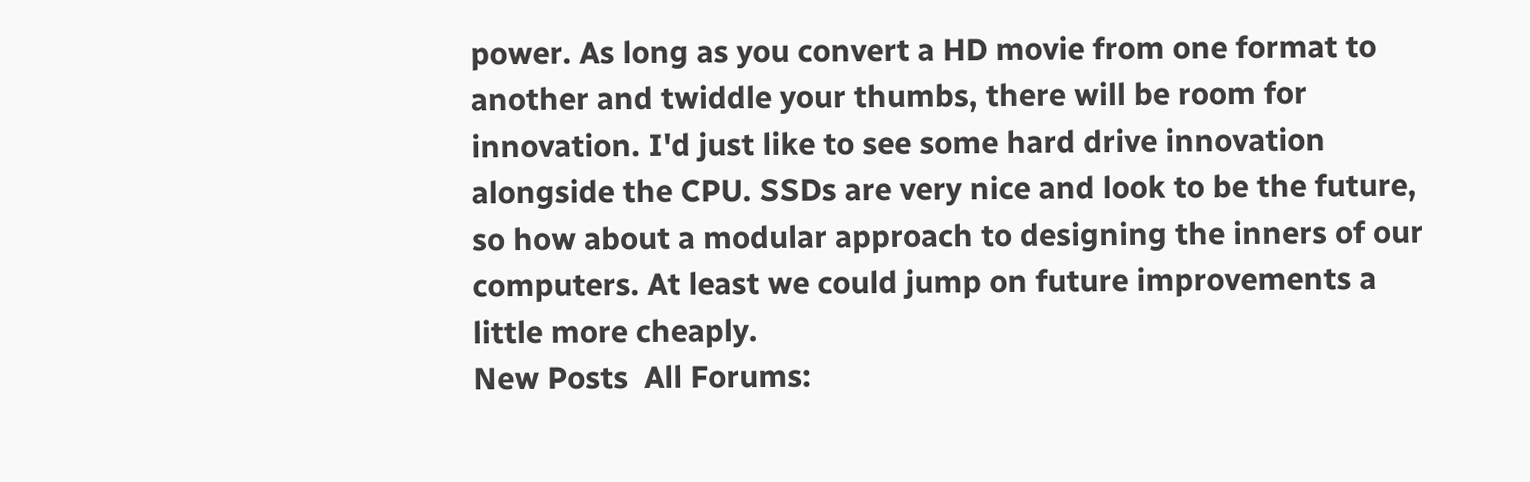power. As long as you convert a HD movie from one format to another and twiddle your thumbs, there will be room for innovation. I'd just like to see some hard drive innovation alongside the CPU. SSDs are very nice and look to be the future, so how about a modular approach to designing the inners of our computers. At least we could jump on future improvements a little more cheaply.
New Posts  All Forums: